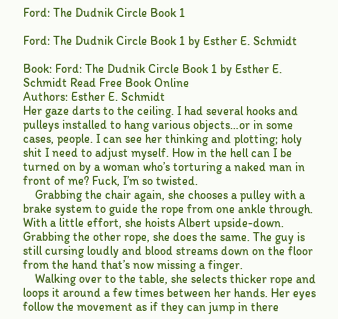Ford: The Dudnik Circle Book 1

Ford: The Dudnik Circle Book 1 by Esther E. Schmidt

Book: Ford: The Dudnik Circle Book 1 by Esther E. Schmidt Read Free Book Online
Authors: Esther E. Schmidt
Her gaze darts to the ceiling. I had several hooks and pulleys installed to hang various objects…or in some cases, people. I can see her thinking and plotting; holy shit I need to adjust myself. How in the hell can I be turned on by a woman who’s torturing a naked man in front of me? Fuck, I’m so twisted.
    Grabbing the chair again, she chooses a pulley with a brake system to guide the rope from one ankle through. With a little effort, she hoists Albert upside-down. Grabbing the other rope, she does the same. The guy is still cursing loudly and blood streams down on the floor from the hand that’s now missing a finger.
    Walking over to the table, she selects thicker rope and loops it around a few times between her hands. Her eyes follow the movement as if they can jump in there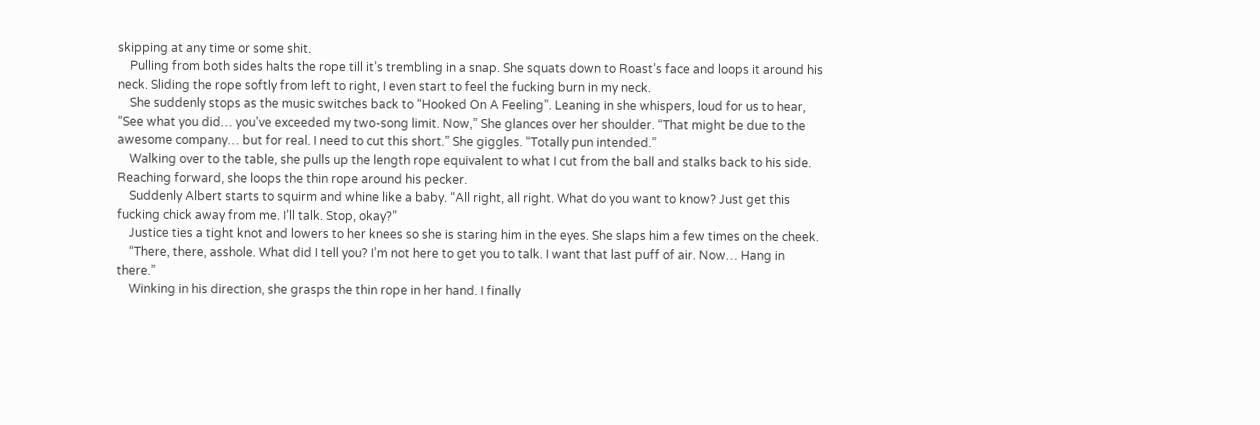skipping at any time or some shit.
    Pulling from both sides halts the rope till it’s trembling in a snap. She squats down to Roast’s face and loops it around his neck. Sliding the rope softly from left to right, I even start to feel the fucking burn in my neck.
    She suddenly stops as the music switches back to “Hooked On A Feeling”. Leaning in she whispers, loud for us to hear, “See what you did… you’ve exceeded my two-song limit. Now,” She glances over her shoulder. “That might be due to the awesome company… but for real. I need to cut this short.” She giggles. “Totally pun intended.”
    Walking over to the table, she pulls up the length rope equivalent to what I cut from the ball and stalks back to his side. Reaching forward, she loops the thin rope around his pecker.
    Suddenly Albert starts to squirm and whine like a baby. “All right, all right. What do you want to know? Just get this fucking chick away from me. I’ll talk. Stop, okay?”
    Justice ties a tight knot and lowers to her knees so she is staring him in the eyes. She slaps him a few times on the cheek.
    “There, there, asshole. What did I tell you? I’m not here to get you to talk. I want that last puff of air. Now… Hang in there.”
    Winking in his direction, she grasps the thin rope in her hand. I finally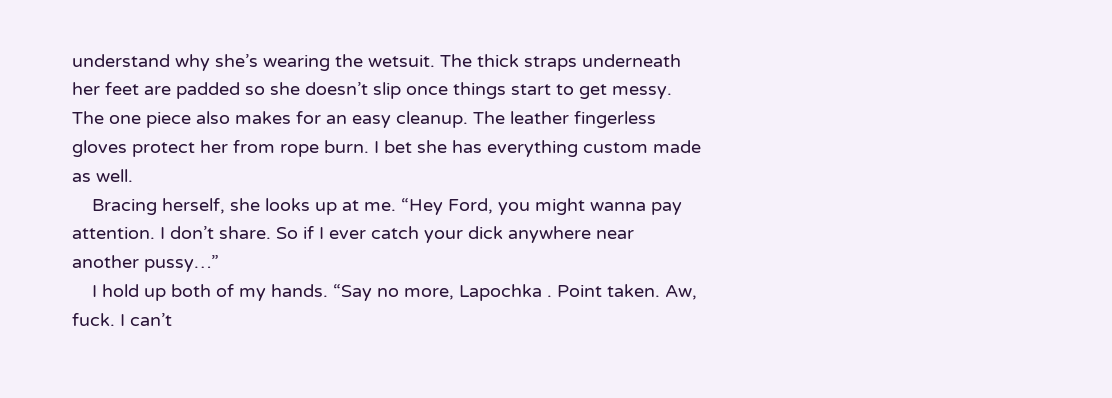understand why she’s wearing the wetsuit. The thick straps underneath her feet are padded so she doesn’t slip once things start to get messy. The one piece also makes for an easy cleanup. The leather fingerless gloves protect her from rope burn. I bet she has everything custom made as well.
    Bracing herself, she looks up at me. “Hey Ford, you might wanna pay attention. I don’t share. So if I ever catch your dick anywhere near another pussy…”
    I hold up both of my hands. “Say no more, Lapochka . Point taken. Aw, fuck. I can’t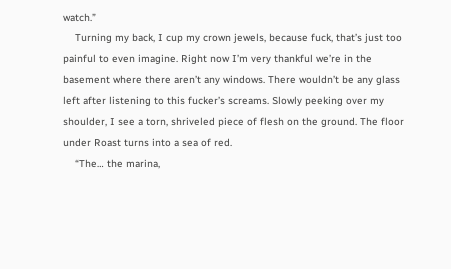watch.”
    Turning my back, I cup my crown jewels, because fuck, that’s just too painful to even imagine. Right now I’m very thankful we’re in the basement where there aren’t any windows. There wouldn’t be any glass left after listening to this fucker’s screams. Slowly peeking over my shoulder, I see a torn, shriveled piece of flesh on the ground. The floor under Roast turns into a sea of red.
    “The… the marina,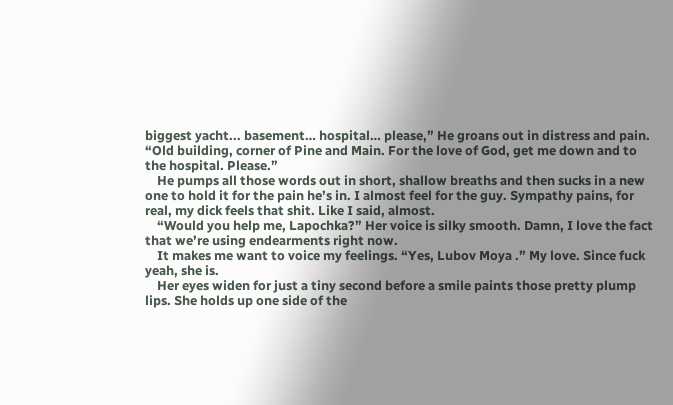biggest yacht... basement… hospital… please,” He groans out in distress and pain. “Old building, corner of Pine and Main. For the love of God, get me down and to the hospital. Please.”
    He pumps all those words out in short, shallow breaths and then sucks in a new one to hold it for the pain he’s in. I almost feel for the guy. Sympathy pains, for real, my dick feels that shit. Like I said, almost.
    “Would you help me, Lapochka?” Her voice is silky smooth. Damn, I love the fact that we’re using endearments right now.
    It makes me want to voice my feelings. “Yes, Lubov Moya .” My love. Since fuck yeah, she is.
    Her eyes widen for just a tiny second before a smile paints those pretty plump lips. She holds up one side of the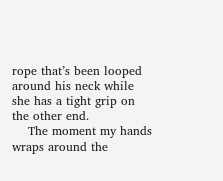rope that’s been looped around his neck while she has a tight grip on the other end.
    The moment my hands wraps around the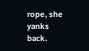rope, she yanks back.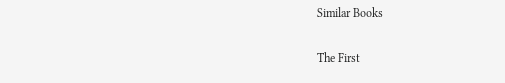Similar Books

The First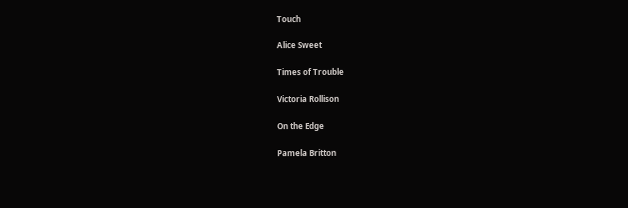Touch

Alice Sweet

Times of Trouble

Victoria Rollison

On the Edge

Pamela Britton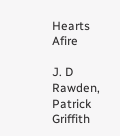Hearts Afire

J. D Rawden, Patrick Griffith